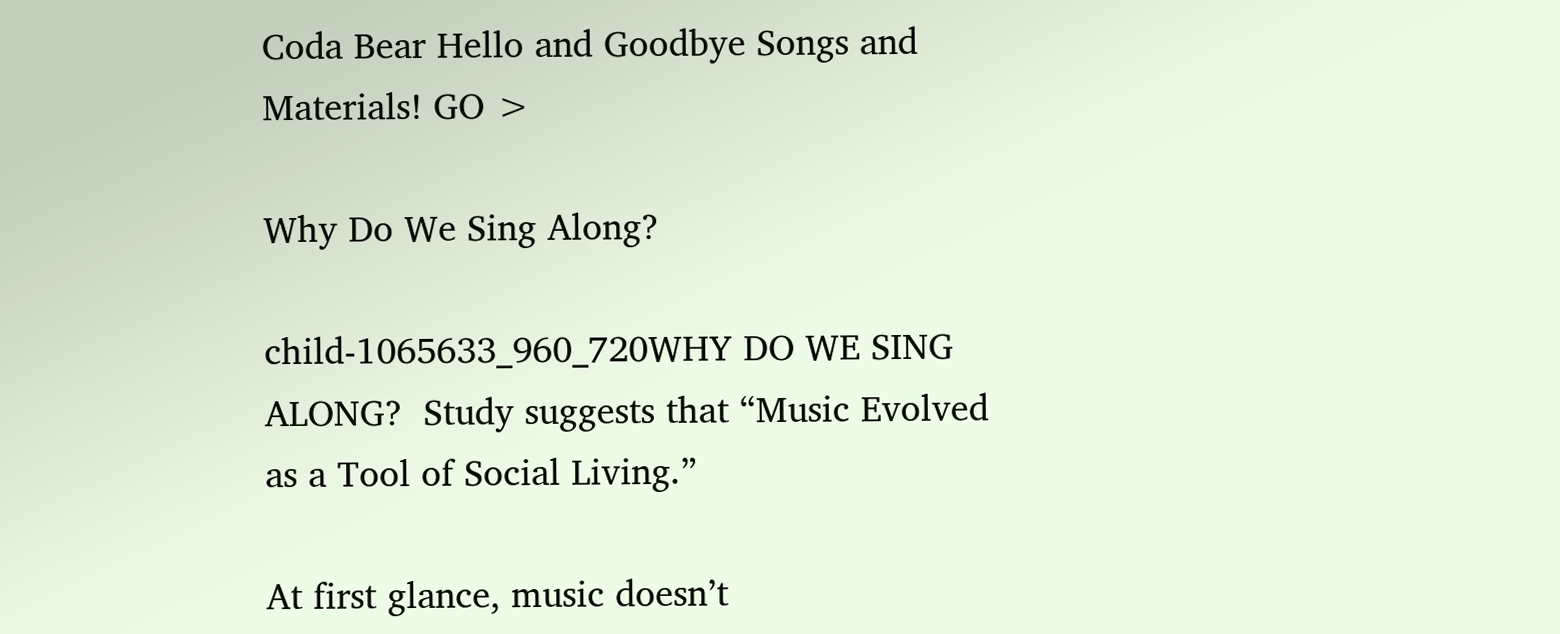Coda Bear Hello and Goodbye Songs and Materials! GO >

Why Do We Sing Along?

child-1065633_960_720WHY DO WE SING ALONG?  Study suggests that “Music Evolved as a Tool of Social Living.”

At first glance, music doesn’t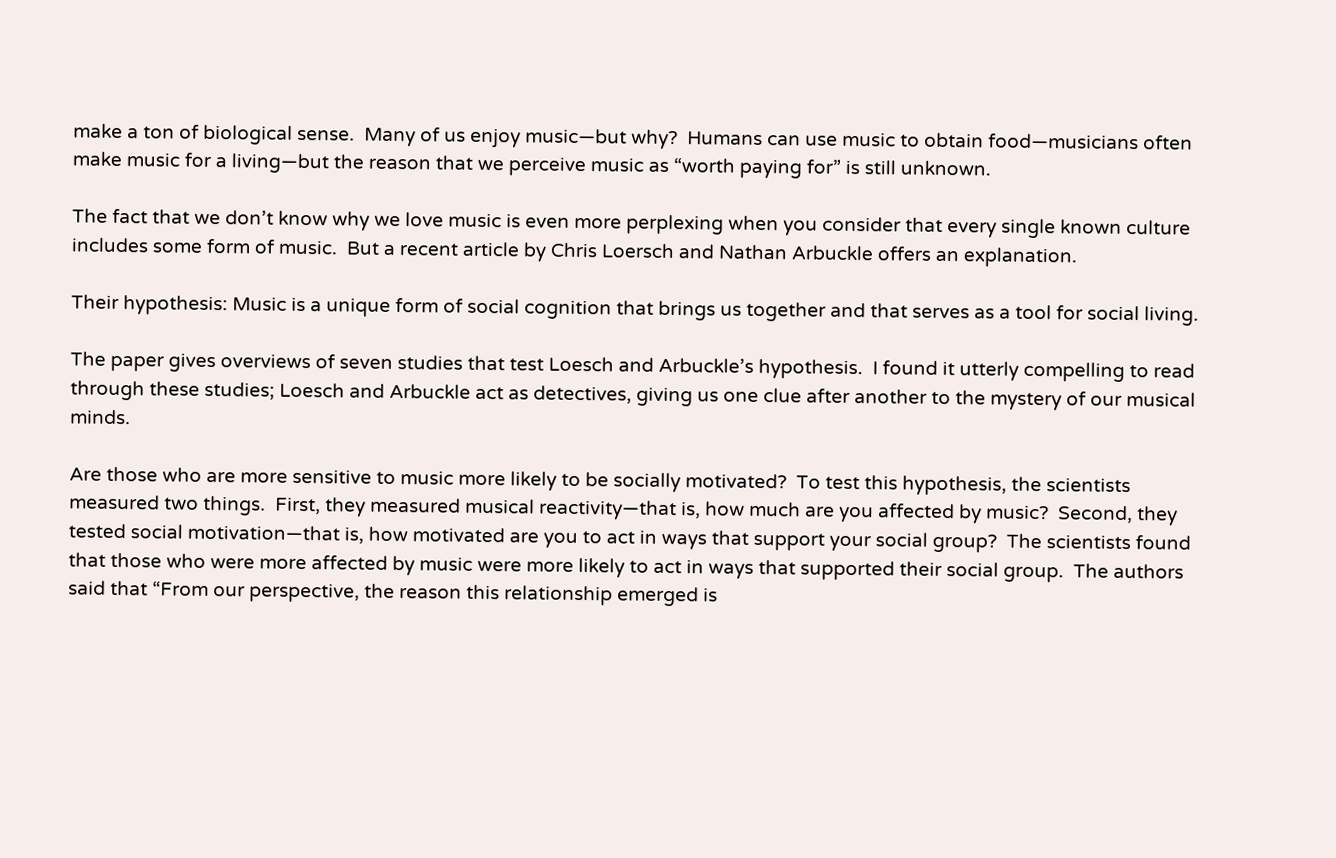make a ton of biological sense.  Many of us enjoy music—but why?  Humans can use music to obtain food—musicians often make music for a living—but the reason that we perceive music as “worth paying for” is still unknown.

The fact that we don’t know why we love music is even more perplexing when you consider that every single known culture includes some form of music.  But a recent article by Chris Loersch and Nathan Arbuckle offers an explanation.

Their hypothesis: Music is a unique form of social cognition that brings us together and that serves as a tool for social living.

The paper gives overviews of seven studies that test Loesch and Arbuckle’s hypothesis.  I found it utterly compelling to read through these studies; Loesch and Arbuckle act as detectives, giving us one clue after another to the mystery of our musical minds.

Are those who are more sensitive to music more likely to be socially motivated?  To test this hypothesis, the scientists measured two things.  First, they measured musical reactivity—that is, how much are you affected by music?  Second, they tested social motivation—that is, how motivated are you to act in ways that support your social group?  The scientists found that those who were more affected by music were more likely to act in ways that supported their social group.  The authors said that “From our perspective, the reason this relationship emerged is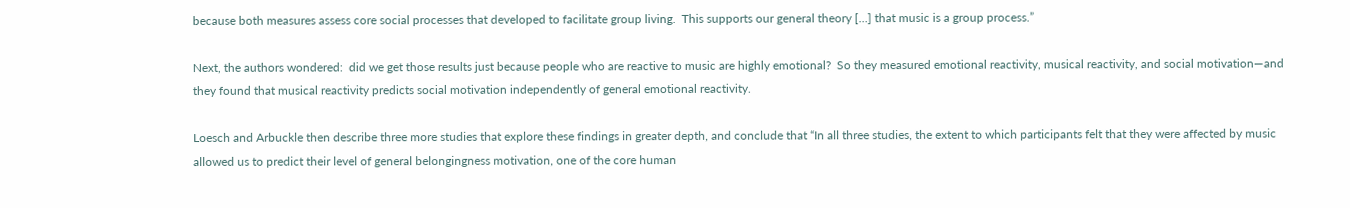because both measures assess core social processes that developed to facilitate group living.  This supports our general theory […] that music is a group process.”

Next, the authors wondered:  did we get those results just because people who are reactive to music are highly emotional?  So they measured emotional reactivity, musical reactivity, and social motivation—and they found that musical reactivity predicts social motivation independently of general emotional reactivity.

Loesch and Arbuckle then describe three more studies that explore these findings in greater depth, and conclude that “In all three studies, the extent to which participants felt that they were affected by music allowed us to predict their level of general belongingness motivation, one of the core human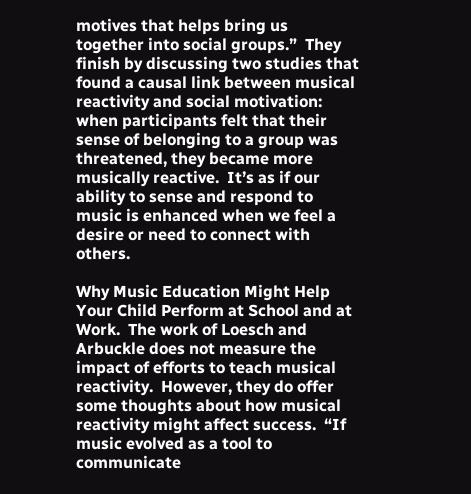motives that helps bring us together into social groups.”  They finish by discussing two studies that found a causal link between musical reactivity and social motivation: when participants felt that their sense of belonging to a group was threatened, they became more musically reactive.  It’s as if our ability to sense and respond to music is enhanced when we feel a desire or need to connect with others.

Why Music Education Might Help Your Child Perform at School and at Work.  The work of Loesch and Arbuckle does not measure the impact of efforts to teach musical reactivity.  However, they do offer some thoughts about how musical reactivity might affect success.  “If music evolved as a tool to communicate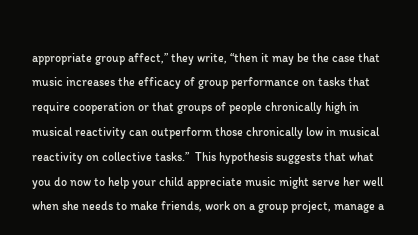appropriate group affect,” they write, “then it may be the case that music increases the efficacy of group performance on tasks that require cooperation or that groups of people chronically high in musical reactivity can outperform those chronically low in musical reactivity on collective tasks.”  This hypothesis suggests that what you do now to help your child appreciate music might serve her well when she needs to make friends, work on a group project, manage a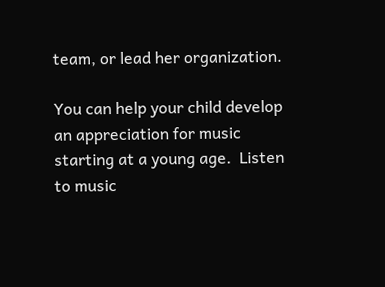team, or lead her organization.

You can help your child develop an appreciation for music starting at a young age.  Listen to music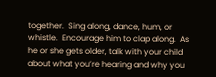together.  Sing along, dance, hum, or whistle.  Encourage him to clap along.  As he or she gets older, talk with your child about what you’re hearing and why you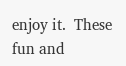enjoy it.  These fun and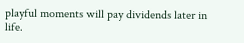playful moments will pay dividends later in life.